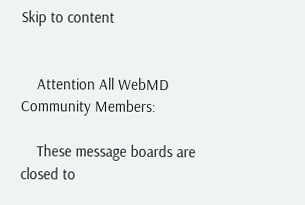Skip to content


    Attention All WebMD Community Members:

    These message boards are closed to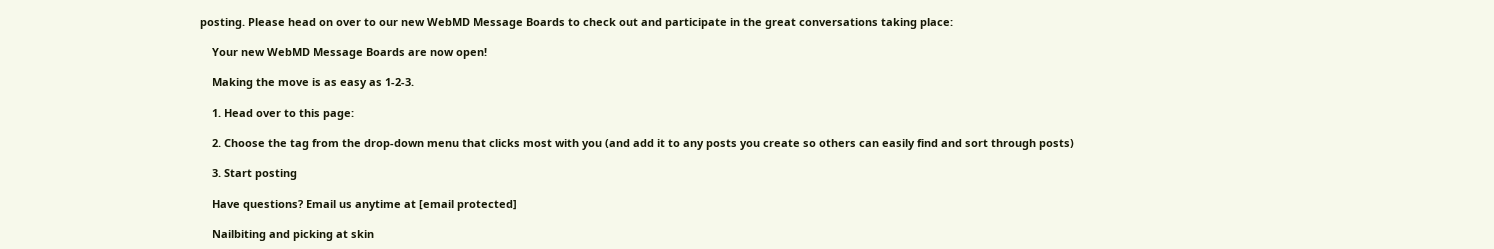posting. Please head on over to our new WebMD Message Boards to check out and participate in the great conversations taking place:

    Your new WebMD Message Boards are now open!

    Making the move is as easy as 1-2-3.

    1. Head over to this page:

    2. Choose the tag from the drop-down menu that clicks most with you (and add it to any posts you create so others can easily find and sort through posts)

    3. Start posting

    Have questions? Email us anytime at [email protected]

    Nailbiting and picking at skin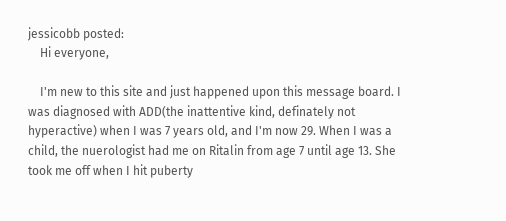jessicobb posted:
    Hi everyone,

    I'm new to this site and just happened upon this message board. I was diagnosed with ADD(the inattentive kind, definately not hyperactive) when I was 7 years old, and I'm now 29. When I was a child, the nuerologist had me on Ritalin from age 7 until age 13. She took me off when I hit puberty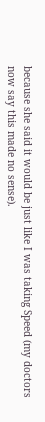because she said it would be just like I was taking Speed (my doctors now say this made no sense).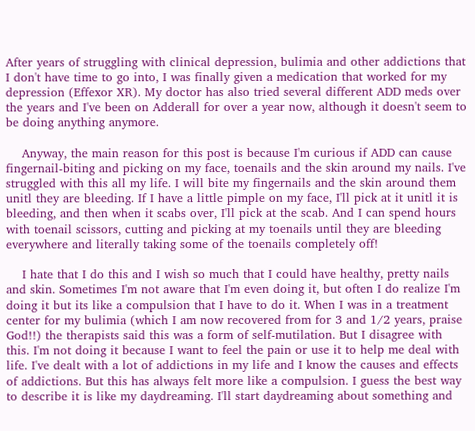After years of struggling with clinical depression, bulimia and other addictions that I don't have time to go into, I was finally given a medication that worked for my depression (Effexor XR). My doctor has also tried several different ADD meds over the years and I've been on Adderall for over a year now, although it doesn't seem to be doing anything anymore.

    Anyway, the main reason for this post is because I'm curious if ADD can cause fingernail-biting and picking on my face, toenails and the skin around my nails. I've struggled with this all my life. I will bite my fingernails and the skin around them unitl they are bleeding. If I have a little pimple on my face, I'll pick at it unitl it is bleeding, and then when it scabs over, I'll pick at the scab. And I can spend hours with toenail scissors, cutting and picking at my toenails until they are bleeding everywhere and literally taking some of the toenails completely off!

    I hate that I do this and I wish so much that I could have healthy, pretty nails and skin. Sometimes I'm not aware that I'm even doing it, but often I do realize I'm doing it but its like a compulsion that I have to do it. When I was in a treatment center for my bulimia (which I am now recovered from for 3 and 1/2 years, praise God!!) the therapists said this was a form of self-mutilation. But I disagree with this. I'm not doing it because I want to feel the pain or use it to help me deal with life. I've dealt with a lot of addictions in my life and I know the causes and effects of addictions. But this has always felt more like a compulsion. I guess the best way to describe it is like my daydreaming. I'll start daydreaming about something and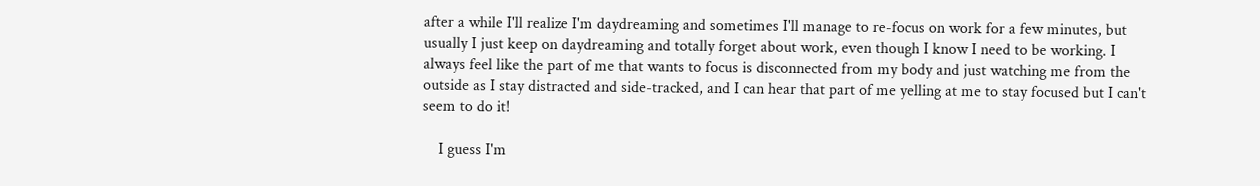after a while I'll realize I'm daydreaming and sometimes I'll manage to re-focus on work for a few minutes, but usually I just keep on daydreaming and totally forget about work, even though I know I need to be working. I always feel like the part of me that wants to focus is disconnected from my body and just watching me from the outside as I stay distracted and side-tracked, and I can hear that part of me yelling at me to stay focused but I can't seem to do it!

    I guess I'm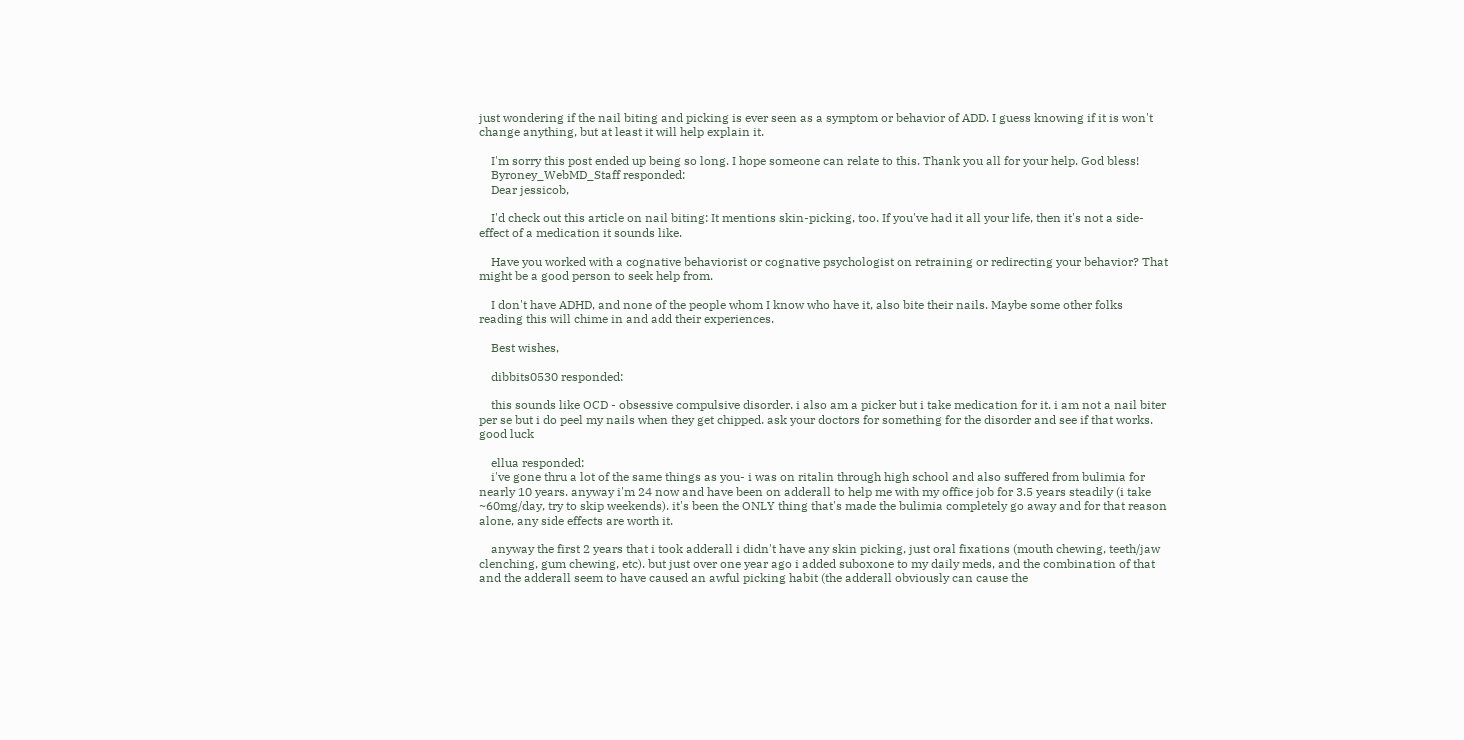just wondering if the nail biting and picking is ever seen as a symptom or behavior of ADD. I guess knowing if it is won't change anything, but at least it will help explain it.

    I'm sorry this post ended up being so long. I hope someone can relate to this. Thank you all for your help. God bless!
    Byroney_WebMD_Staff responded:
    Dear jessicob,

    I'd check out this article on nail biting: It mentions skin-picking, too. If you've had it all your life, then it's not a side-effect of a medication it sounds like.

    Have you worked with a cognative behaviorist or cognative psychologist on retraining or redirecting your behavior? That might be a good person to seek help from.

    I don't have ADHD, and none of the people whom I know who have it, also bite their nails. Maybe some other folks reading this will chime in and add their experiences.

    Best wishes,

    dibbits0530 responded:

    this sounds like OCD - obsessive compulsive disorder. i also am a picker but i take medication for it. i am not a nail biter per se but i do peel my nails when they get chipped. ask your doctors for something for the disorder and see if that works. good luck

    ellua responded:
    i've gone thru a lot of the same things as you- i was on ritalin through high school and also suffered from bulimia for nearly 10 years. anyway i'm 24 now and have been on adderall to help me with my office job for 3.5 years steadily (i take ~60mg/day, try to skip weekends). it's been the ONLY thing that's made the bulimia completely go away and for that reason alone, any side effects are worth it.

    anyway the first 2 years that i took adderall i didn't have any skin picking, just oral fixations (mouth chewing, teeth/jaw clenching, gum chewing, etc). but just over one year ago i added suboxone to my daily meds, and the combination of that and the adderall seem to have caused an awful picking habit (the adderall obviously can cause the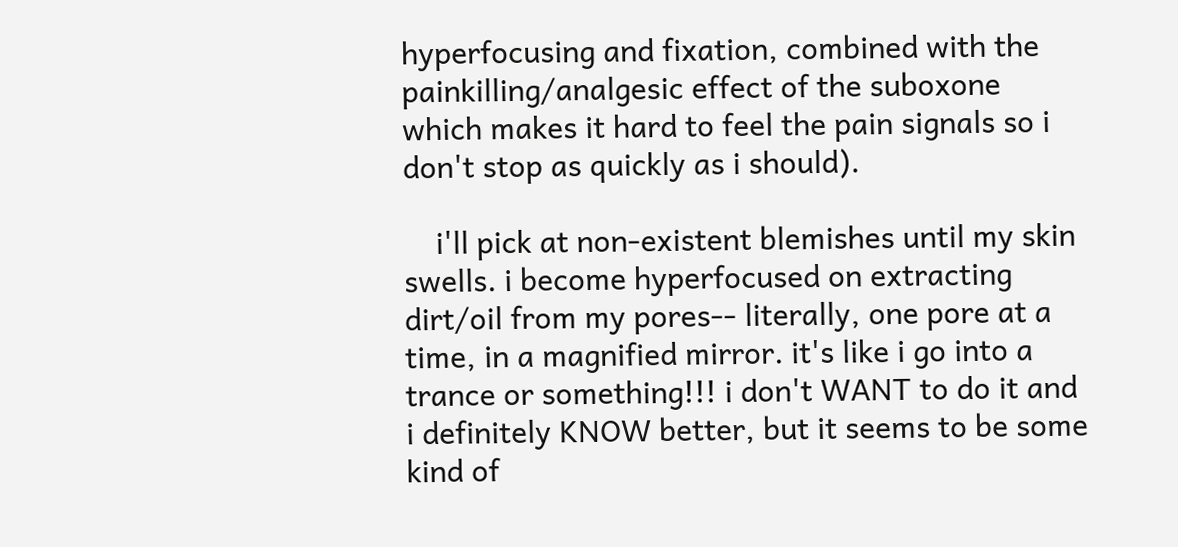hyperfocusing and fixation, combined with the painkilling/analgesic effect of the suboxone which makes it hard to feel the pain signals so i don't stop as quickly as i should).

    i'll pick at non-existent blemishes until my skin swells. i become hyperfocused on extracting dirt/oil from my pores-- literally, one pore at a time, in a magnified mirror. it's like i go into a trance or something!!! i don't WANT to do it and i definitely KNOW better, but it seems to be some kind of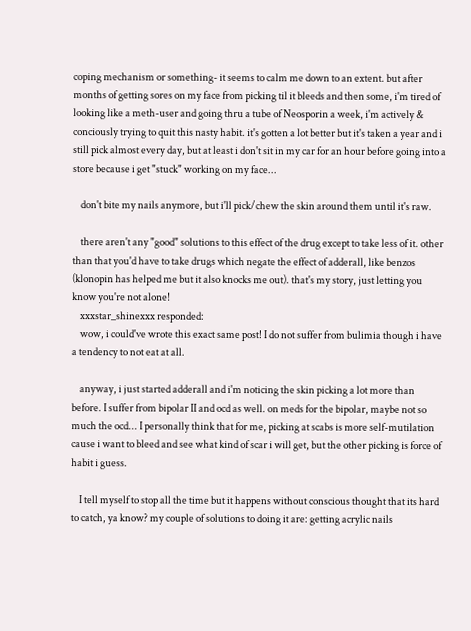coping mechanism or something- it seems to calm me down to an extent. but after months of getting sores on my face from picking til it bleeds and then some, i'm tired of looking like a meth-user and going thru a tube of Neosporin a week, i'm actively & conciously trying to quit this nasty habit. it's gotten a lot better but it's taken a year and i still pick almost every day, but at least i don't sit in my car for an hour before going into a store because i get "stuck" working on my face...

    don't bite my nails anymore, but i'll pick/chew the skin around them until it's raw.

    there aren't any "good" solutions to this effect of the drug except to take less of it. other than that you'd have to take drugs which negate the effect of adderall, like benzos (klonopin has helped me but it also knocks me out). that's my story, just letting you know you're not alone!
    xxxstar_shinexxx responded:
    wow, i could've wrote this exact same post! I do not suffer from bulimia though i have a tendency to not eat at all.

    anyway, i just started adderall and i'm noticing the skin picking a lot more than before. I suffer from bipolar II and ocd as well. on meds for the bipolar, maybe not so much the ocd... I personally think that for me, picking at scabs is more self-mutilation cause i want to bleed and see what kind of scar i will get, but the other picking is force of habit i guess.

    I tell myself to stop all the time but it happens without conscious thought that its hard to catch, ya know? my couple of solutions to doing it are: getting acrylic nails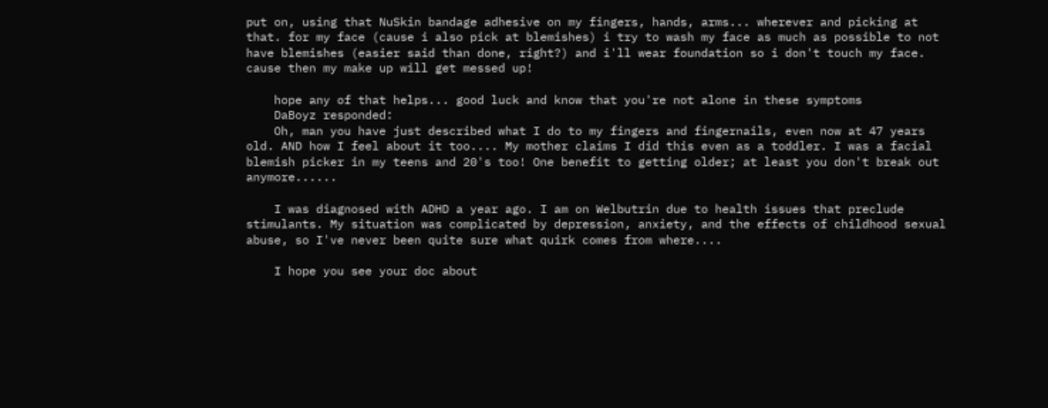put on, using that NuSkin bandage adhesive on my fingers, hands, arms... wherever and picking at that. for my face (cause i also pick at blemishes) i try to wash my face as much as possible to not have blemishes (easier said than done, right?) and i'll wear foundation so i don't touch my face. cause then my make up will get messed up!

    hope any of that helps... good luck and know that you're not alone in these symptoms
    DaBoyz responded:
    Oh, man you have just described what I do to my fingers and fingernails, even now at 47 years old. AND how I feel about it too.... My mother claims I did this even as a toddler. I was a facial blemish picker in my teens and 20's too! One benefit to getting older; at least you don't break out anymore......

    I was diagnosed with ADHD a year ago. I am on Welbutrin due to health issues that preclude stimulants. My situation was complicated by depression, anxiety, and the effects of childhood sexual abuse, so I've never been quite sure what quirk comes from where....

    I hope you see your doc about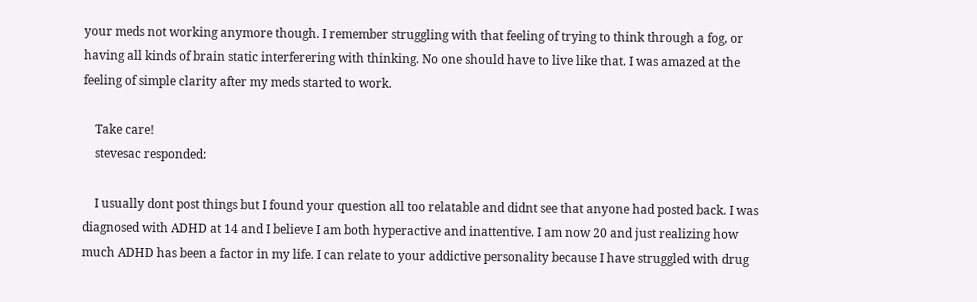your meds not working anymore though. I remember struggling with that feeling of trying to think through a fog, or having all kinds of brain static interferering with thinking. No one should have to live like that. I was amazed at the feeling of simple clarity after my meds started to work.

    Take care!
    stevesac responded:

    I usually dont post things but I found your question all too relatable and didnt see that anyone had posted back. I was diagnosed with ADHD at 14 and I believe I am both hyperactive and inattentive. I am now 20 and just realizing how much ADHD has been a factor in my life. I can relate to your addictive personality because I have struggled with drug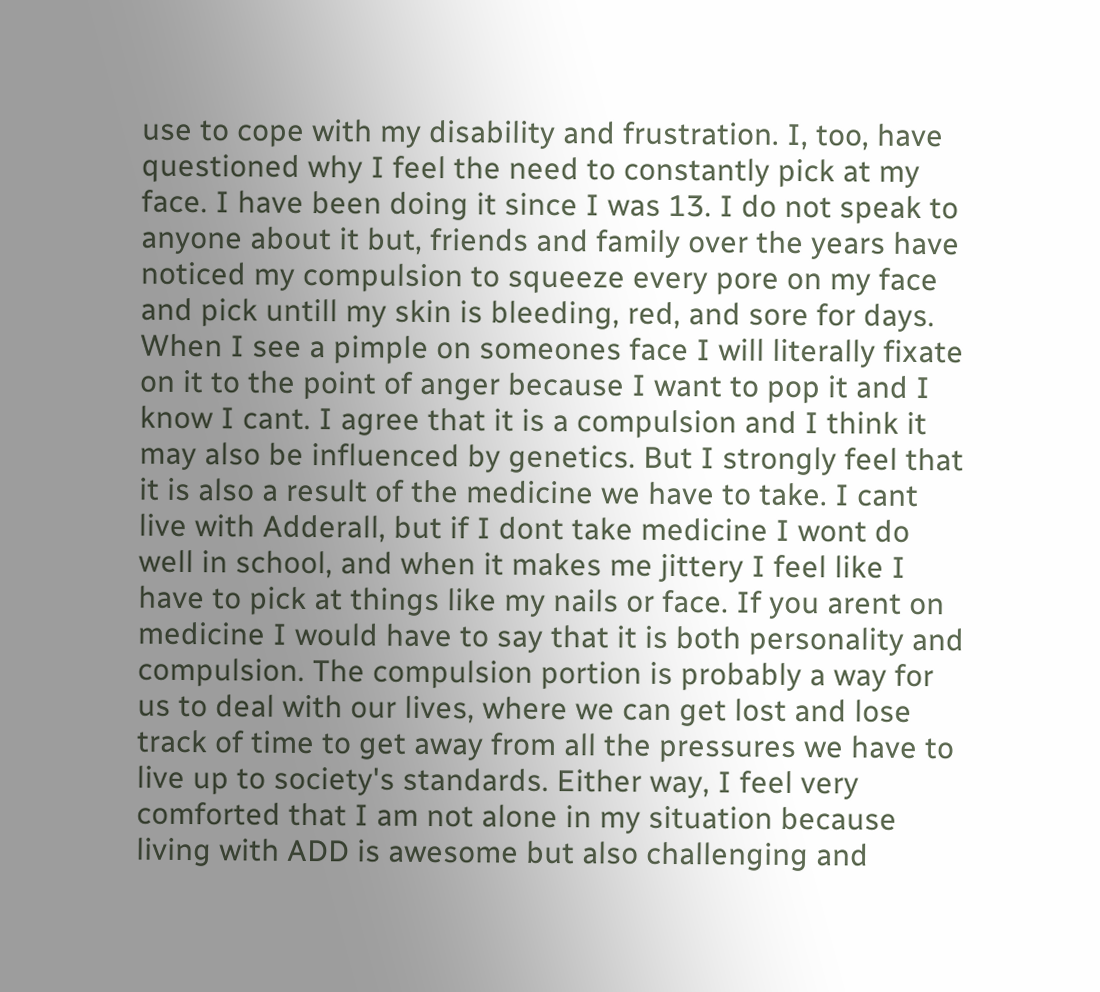use to cope with my disability and frustration. I, too, have questioned why I feel the need to constantly pick at my face. I have been doing it since I was 13. I do not speak to anyone about it but, friends and family over the years have noticed my compulsion to squeeze every pore on my face and pick untill my skin is bleeding, red, and sore for days. When I see a pimple on someones face I will literally fixate on it to the point of anger because I want to pop it and I know I cant. I agree that it is a compulsion and I think it may also be influenced by genetics. But I strongly feel that it is also a result of the medicine we have to take. I cant live with Adderall, but if I dont take medicine I wont do well in school, and when it makes me jittery I feel like I have to pick at things like my nails or face. If you arent on medicine I would have to say that it is both personality and compulsion. The compulsion portion is probably a way for us to deal with our lives, where we can get lost and lose track of time to get away from all the pressures we have to live up to society's standards. Either way, I feel very comforted that I am not alone in my situation because living with ADD is awesome but also challenging and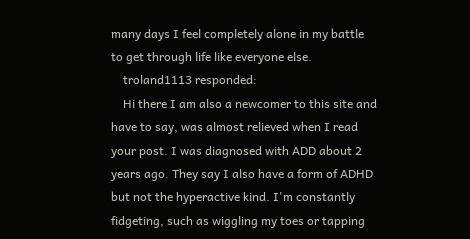many days I feel completely alone in my battle to get through life like everyone else.
    troland1113 responded:
    Hi there I am also a newcomer to this site and have to say, was almost relieved when I read your post. I was diagnosed with ADD about 2 years ago. They say I also have a form of ADHD but not the hyperactive kind. I'm constantly fidgeting, such as wiggling my toes or tapping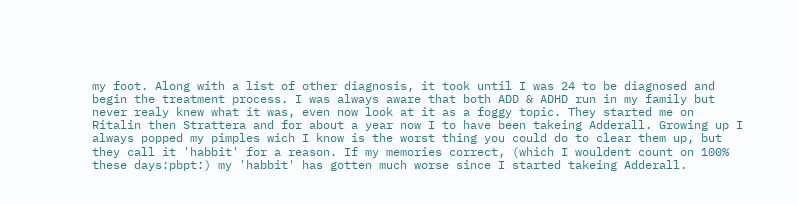my foot. Along with a list of other diagnosis, it took until I was 24 to be diagnosed and begin the treatment process. I was always aware that both ADD & ADHD run in my family but never realy knew what it was, even now look at it as a foggy topic. They started me on Ritalin then Strattera and for about a year now I to have been takeing Adderall. Growing up I always popped my pimples wich I know is the worst thing you could do to clear them up, but they call it 'habbit' for a reason. If my memories correct, (which I wouldent count on 100% these days:pbpt:) my 'habbit' has gotten much worse since I started takeing Adderall.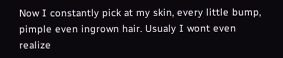Now I constantly pick at my skin, every little bump, pimple even ingrown hair. Usualy I wont even realize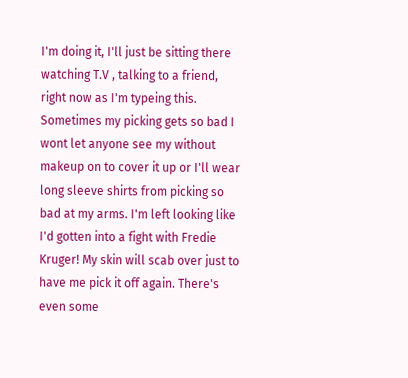I'm doing it, I'll just be sitting there watching T.V , talking to a friend, right now as I'm typeing this. Sometimes my picking gets so bad I wont let anyone see my without makeup on to cover it up or I'll wear long sleeve shirts from picking so bad at my arms. I'm left looking like I'd gotten into a fight with Fredie Kruger! My skin will scab over just to have me pick it off again. There's even some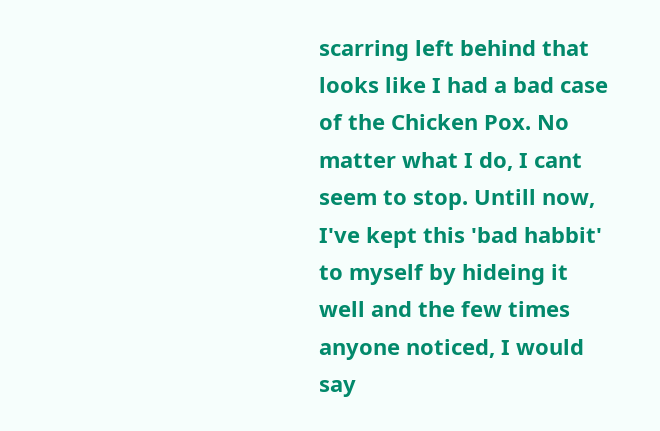scarring left behind that looks like I had a bad case of the Chicken Pox. No matter what I do, I cant seem to stop. Untill now, I've kept this 'bad habbit' to myself by hideing it well and the few times anyone noticed, I would say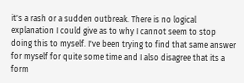it's a rash or a sudden outbreak. There is no logical explanation I could give as to why I cannot seem to stop doing this to myself. I've been trying to find that same answer for myself for quite some time and I also disagree that its a form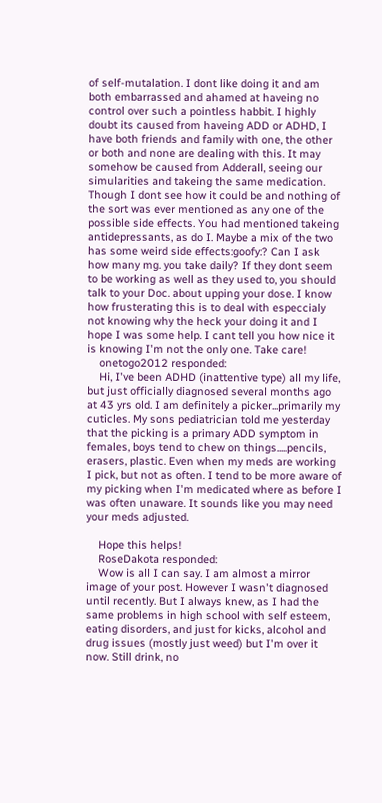of self-mutalation. I dont like doing it and am both embarrassed and ahamed at haveing no control over such a pointless habbit. I highly doubt its caused from haveing ADD or ADHD, I have both friends and family with one, the other or both and none are dealing with this. It may somehow be caused from Adderall, seeing our simularities and takeing the same medication. Though I dont see how it could be and nothing of the sort was ever mentioned as any one of the possible side effects. You had mentioned takeing antidepressants, as do I. Maybe a mix of the two has some weird side effects:goofy:? Can I ask how many mg. you take daily? If they dont seem to be working as well as they used to, you should talk to your Doc. about upping your dose. I know how frusterating this is to deal with especcialy not knowing why the heck your doing it and I hope I was some help. I cant tell you how nice it is knowing I'm not the only one. Take care!
    onetogo2012 responded:
    Hi, I've been ADHD (inattentive type) all my life, but just officially diagnosed several months ago at 43 yrs old. I am definitely a picker...primarily my cuticles. My sons pediatrician told me yesterday that the picking is a primary ADD symptom in females, boys tend to chew on things.....pencils, erasers, plastic. Even when my meds are working I pick, but not as often. I tend to be more aware of my picking when I'm medicated where as before I was often unaware. It sounds like you may need your meds adjusted.

    Hope this helps!
    RoseDakota responded:
    Wow is all I can say. I am almost a mirror image of your post. However I wasn't diagnosed until recently. But I always knew, as I had the same problems in high school with self esteem, eating disorders, and just for kicks, alcohol and drug issues (mostly just weed) but I'm over it now. Still drink, no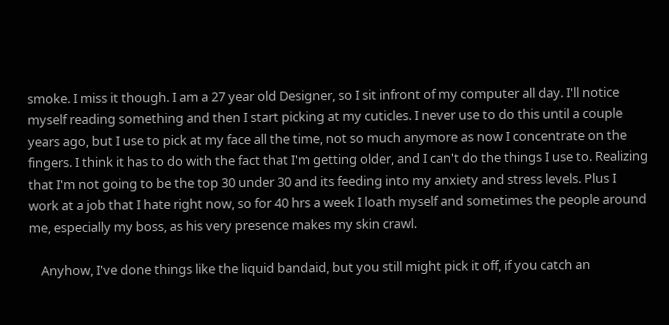smoke. I miss it though. I am a 27 year old Designer, so I sit infront of my computer all day. I'll notice myself reading something and then I start picking at my cuticles. I never use to do this until a couple years ago, but I use to pick at my face all the time, not so much anymore as now I concentrate on the fingers. I think it has to do with the fact that I'm getting older, and I can't do the things I use to. Realizing that I'm not going to be the top 30 under 30 and its feeding into my anxiety and stress levels. Plus I work at a job that I hate right now, so for 40 hrs a week I loath myself and sometimes the people around me, especially my boss, as his very presence makes my skin crawl.

    Anyhow, I've done things like the liquid bandaid, but you still might pick it off, if you catch an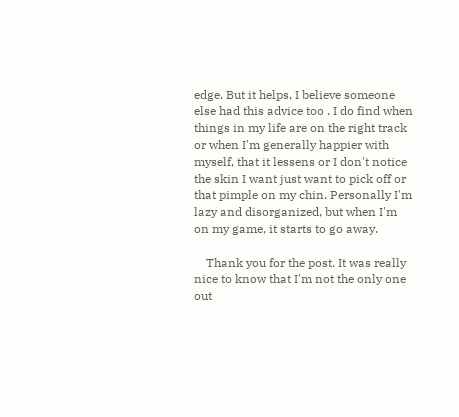edge. But it helps, I believe someone else had this advice too . I do find when things in my life are on the right track or when I'm generally happier with myself, that it lessens or I don't notice the skin I want just want to pick off or that pimple on my chin. Personally I'm lazy and disorganized, but when I'm on my game, it starts to go away.

    Thank you for the post. It was really nice to know that I'm not the only one out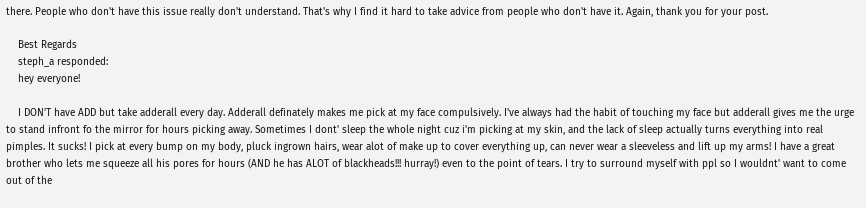there. People who don't have this issue really don't understand. That's why I find it hard to take advice from people who don't have it. Again, thank you for your post.

    Best Regards
    steph_a responded:
    hey everyone!

    I DON'T have ADD but take adderall every day. Adderall definately makes me pick at my face compulsively. I've always had the habit of touching my face but adderall gives me the urge to stand infront fo the mirror for hours picking away. Sometimes I dont' sleep the whole night cuz i'm picking at my skin, and the lack of sleep actually turns everything into real pimples. It sucks! I pick at every bump on my body, pluck ingrown hairs, wear alot of make up to cover everything up, can never wear a sleeveless and lift up my arms! I have a great brother who lets me squeeze all his pores for hours (AND he has ALOT of blackheads!!! hurray!) even to the point of tears. I try to surround myself with ppl so I wouldnt' want to come out of the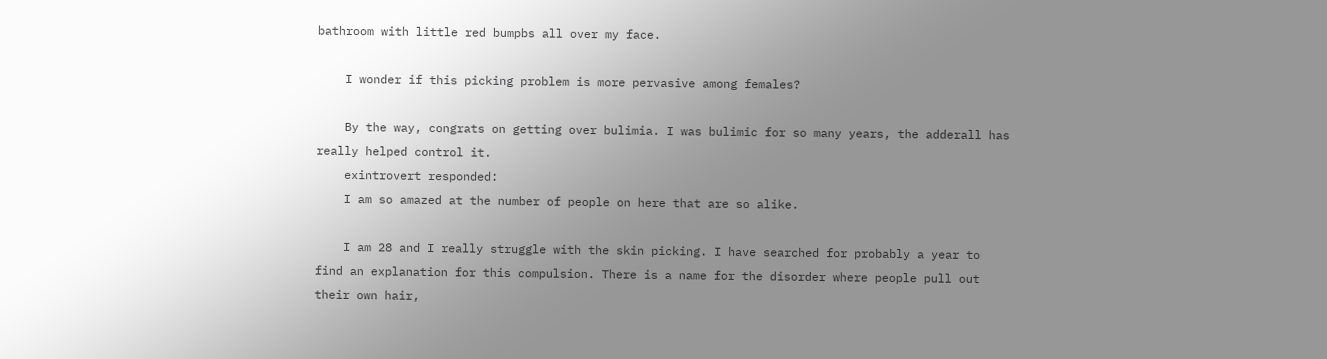bathroom with little red bumpbs all over my face.

    I wonder if this picking problem is more pervasive among females?

    By the way, congrats on getting over bulimia. I was bulimic for so many years, the adderall has really helped control it.
    exintrovert responded:
    I am so amazed at the number of people on here that are so alike.

    I am 28 and I really struggle with the skin picking. I have searched for probably a year to find an explanation for this compulsion. There is a name for the disorder where people pull out their own hair,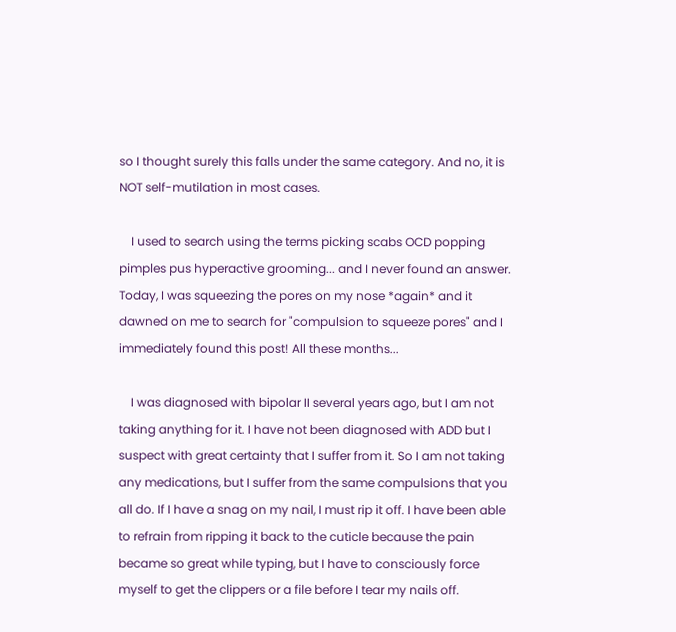so I thought surely this falls under the same category. And no, it is NOT self-mutilation in most cases.

    I used to search using the terms picking scabs OCD popping pimples pus hyperactive grooming... and I never found an answer. Today, I was squeezing the pores on my nose *again* and it dawned on me to search for "compulsion to squeeze pores" and I immediately found this post! All these months...

    I was diagnosed with bipolar II several years ago, but I am not taking anything for it. I have not been diagnosed with ADD but I suspect with great certainty that I suffer from it. So I am not taking any medications, but I suffer from the same compulsions that you all do. If I have a snag on my nail, I must rip it off. I have been able to refrain from ripping it back to the cuticle because the pain became so great while typing, but I have to consciously force myself to get the clippers or a file before I tear my nails off.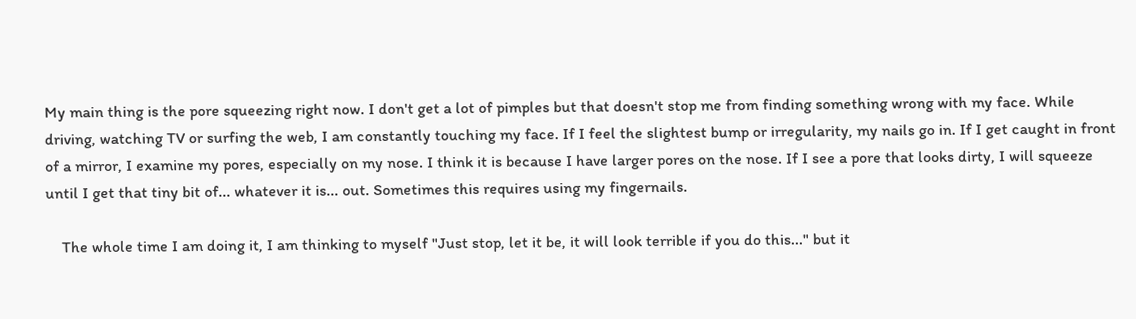My main thing is the pore squeezing right now. I don't get a lot of pimples but that doesn't stop me from finding something wrong with my face. While driving, watching TV or surfing the web, I am constantly touching my face. If I feel the slightest bump or irregularity, my nails go in. If I get caught in front of a mirror, I examine my pores, especially on my nose. I think it is because I have larger pores on the nose. If I see a pore that looks dirty, I will squeeze until I get that tiny bit of... whatever it is... out. Sometimes this requires using my fingernails.

    The whole time I am doing it, I am thinking to myself "Just stop, let it be, it will look terrible if you do this..." but it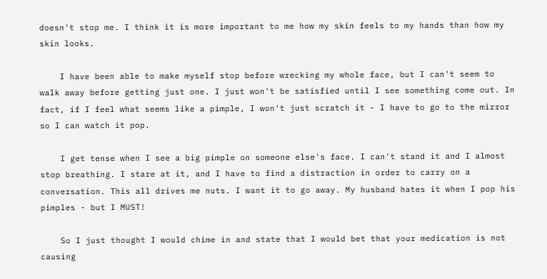doesn't stop me. I think it is more important to me how my skin feels to my hands than how my skin looks.

    I have been able to make myself stop before wrecking my whole face, but I can't seem to walk away before getting just one. I just won't be satisfied until I see something come out. In fact, if I feel what seems like a pimple, I won't just scratch it - I have to go to the mirror so I can watch it pop.

    I get tense when I see a big pimple on someone else's face. I can't stand it and I almost stop breathing. I stare at it, and I have to find a distraction in order to carry on a conversation. This all drives me nuts. I want it to go away. My husband hates it when I pop his pimples - but I MUST!

    So I just thought I would chime in and state that I would bet that your medication is not causing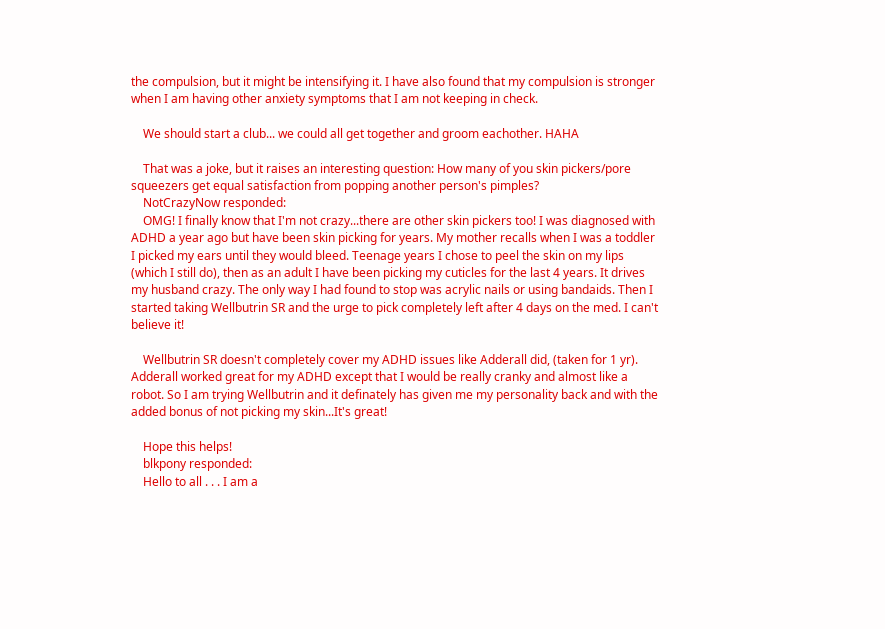the compulsion, but it might be intensifying it. I have also found that my compulsion is stronger when I am having other anxiety symptoms that I am not keeping in check.

    We should start a club... we could all get together and groom eachother. HAHA

    That was a joke, but it raises an interesting question: How many of you skin pickers/pore squeezers get equal satisfaction from popping another person's pimples?
    NotCrazyNow responded:
    OMG! I finally know that I'm not crazy...there are other skin pickers too! I was diagnosed with ADHD a year ago but have been skin picking for years. My mother recalls when I was a toddler I picked my ears until they would bleed. Teenage years I chose to peel the skin on my lips (which I still do), then as an adult I have been picking my cuticles for the last 4 years. It drives my husband crazy. The only way I had found to stop was acrylic nails or using bandaids. Then I started taking Wellbutrin SR and the urge to pick completely left after 4 days on the med. I can't believe it!

    Wellbutrin SR doesn't completely cover my ADHD issues like Adderall did, (taken for 1 yr). Adderall worked great for my ADHD except that I would be really cranky and almost like a robot. So I am trying Wellbutrin and it definately has given me my personality back and with the added bonus of not picking my skin...It's great!

    Hope this helps!
    blkpony responded:
    Hello to all . . . I am a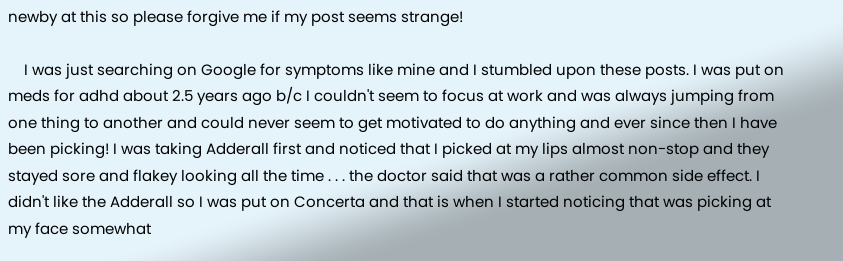newby at this so please forgive me if my post seems strange!

    I was just searching on Google for symptoms like mine and I stumbled upon these posts. I was put on meds for adhd about 2.5 years ago b/c I couldn't seem to focus at work and was always jumping from one thing to another and could never seem to get motivated to do anything and ever since then I have been picking! I was taking Adderall first and noticed that I picked at my lips almost non-stop and they stayed sore and flakey looking all the time . . . the doctor said that was a rather common side effect. I didn't like the Adderall so I was put on Concerta and that is when I started noticing that was picking at my face somewhat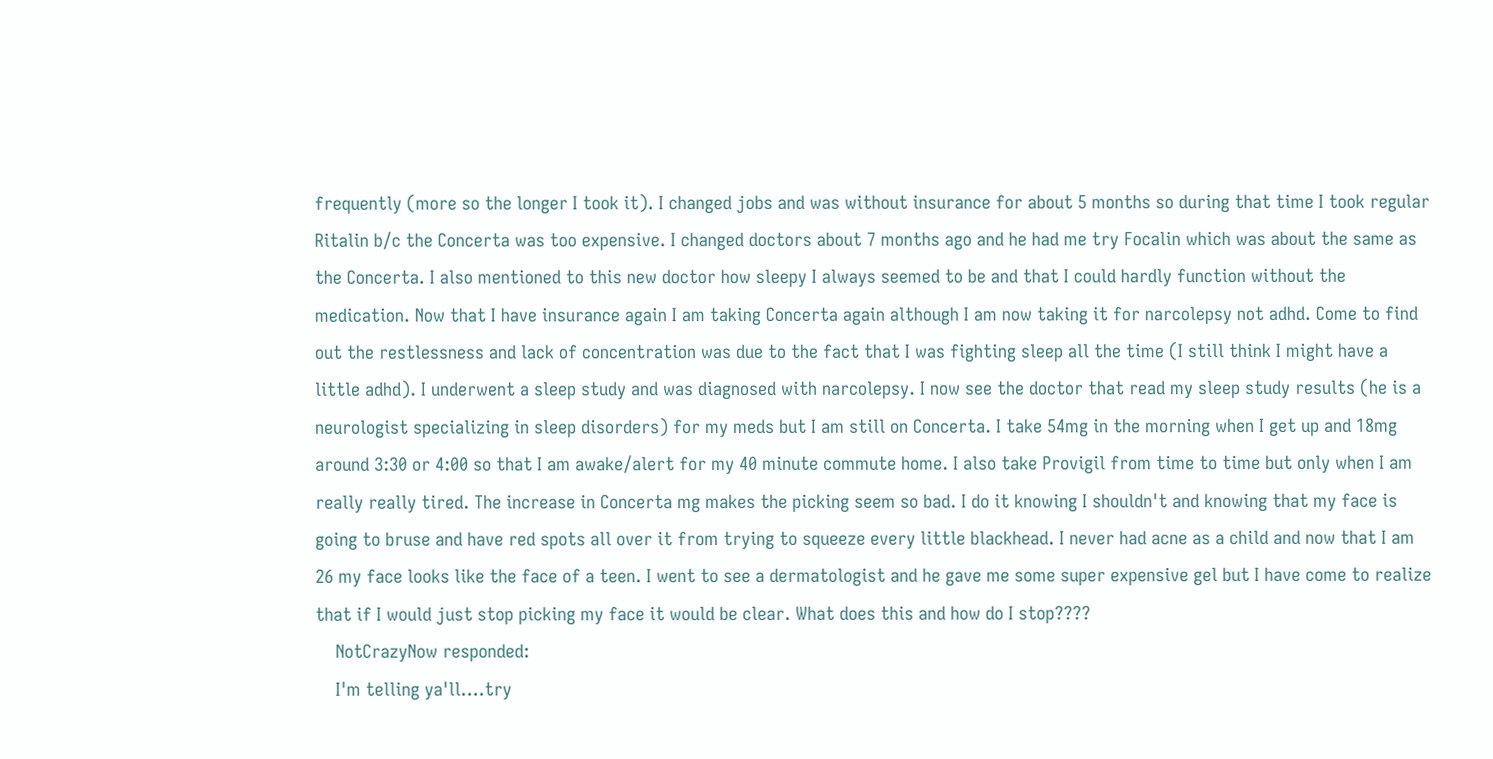frequently (more so the longer I took it). I changed jobs and was without insurance for about 5 months so during that time I took regular Ritalin b/c the Concerta was too expensive. I changed doctors about 7 months ago and he had me try Focalin which was about the same as the Concerta. I also mentioned to this new doctor how sleepy I always seemed to be and that I could hardly function without the medication. Now that I have insurance again I am taking Concerta again although I am now taking it for narcolepsy not adhd. Come to find out the restlessness and lack of concentration was due to the fact that I was fighting sleep all the time (I still think I might have a little adhd). I underwent a sleep study and was diagnosed with narcolepsy. I now see the doctor that read my sleep study results (he is a neurologist specializing in sleep disorders) for my meds but I am still on Concerta. I take 54mg in the morning when I get up and 18mg around 3:30 or 4:00 so that I am awake/alert for my 40 minute commute home. I also take Provigil from time to time but only when I am really really tired. The increase in Concerta mg makes the picking seem so bad. I do it knowing I shouldn't and knowing that my face is going to bruse and have red spots all over it from trying to squeeze every little blackhead. I never had acne as a child and now that I am 26 my face looks like the face of a teen. I went to see a dermatologist and he gave me some super expensive gel but I have come to realize that if I would just stop picking my face it would be clear. What does this and how do I stop????
    NotCrazyNow responded:
    I'm telling ya'll....try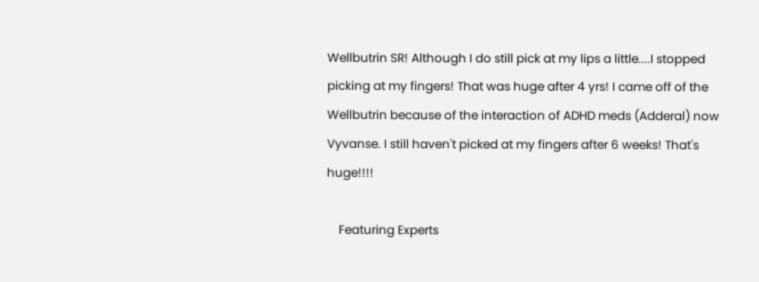Wellbutrin SR! Although I do still pick at my lips a little....I stopped picking at my fingers! That was huge after 4 yrs! I came off of the Wellbutrin because of the interaction of ADHD meds (Adderal) now Vyvanse. I still haven't picked at my fingers after 6 weeks! That's huge!!!!

    Featuring Experts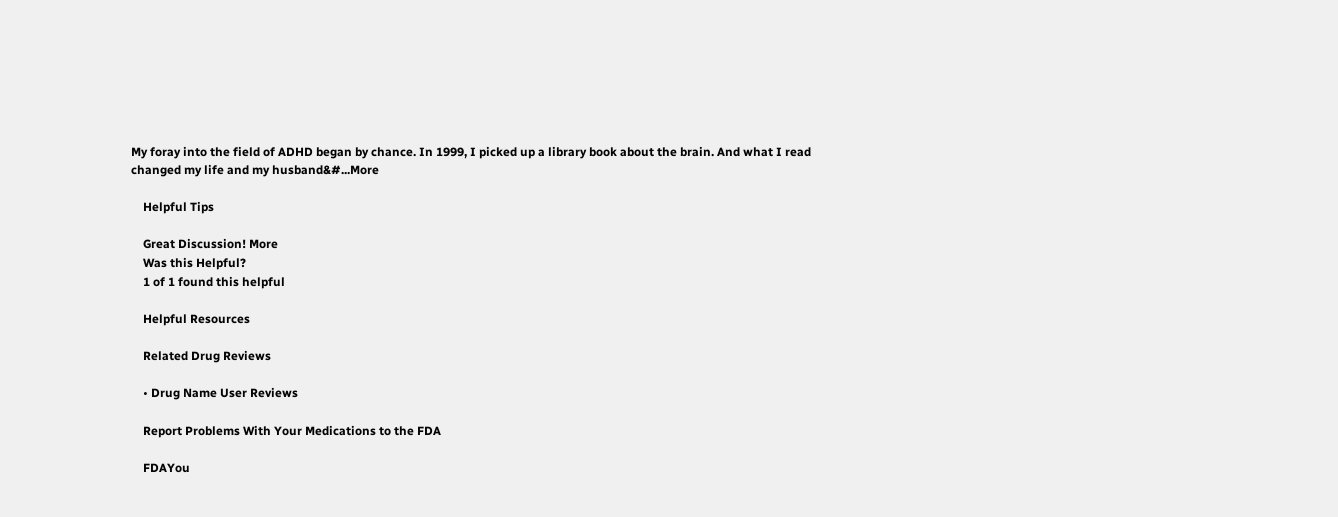My foray into the field of ADHD began by chance. In 1999, I picked up a library book about the brain. And what I read changed my life and my husband&#...More

    Helpful Tips

    Great Discussion! More
    Was this Helpful?
    1 of 1 found this helpful

    Helpful Resources

    Related Drug Reviews

    • Drug Name User Reviews

    Report Problems With Your Medications to the FDA

    FDAYou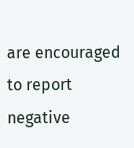are encouraged to report negative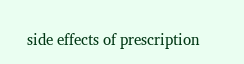side effects of prescription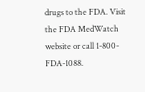drugs to the FDA. Visit the FDA MedWatch website or call 1-800-FDA-1088.